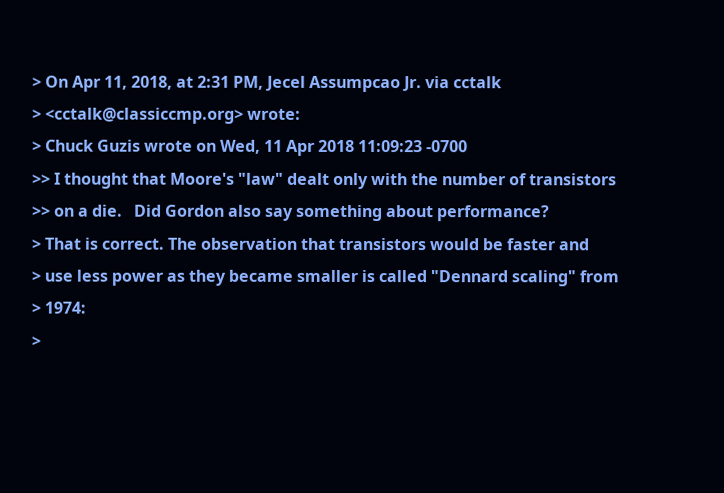> On Apr 11, 2018, at 2:31 PM, Jecel Assumpcao Jr. via cctalk
> <cctalk@classiccmp.org> wrote:
> Chuck Guzis wrote on Wed, 11 Apr 2018 11:09:23 -0700
>> I thought that Moore's "law" dealt only with the number of transistors
>> on a die.   Did Gordon also say something about performance?
> That is correct. The observation that transistors would be faster and
> use less power as they became smaller is called "Dennard scaling" from
> 1974:
>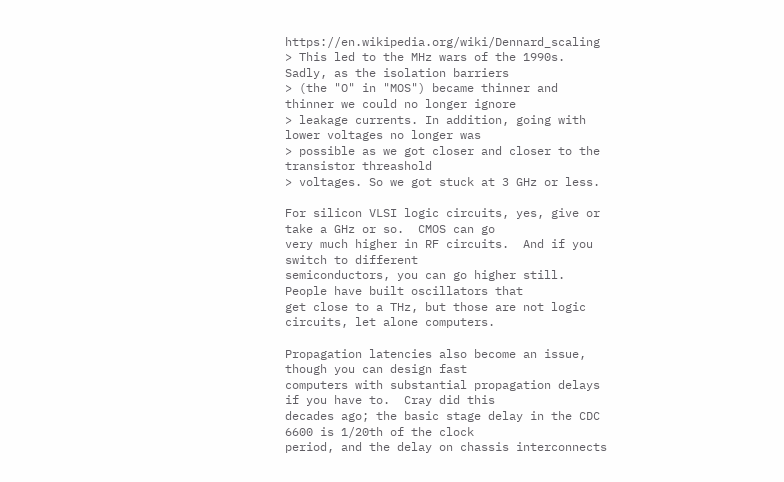https://en.wikipedia.org/wiki/Dennard_scaling
> This led to the MHz wars of the 1990s. Sadly, as the isolation barriers
> (the "O" in "MOS") became thinner and thinner we could no longer ignore
> leakage currents. In addition, going with lower voltages no longer was
> possible as we got closer and closer to the transistor threashold
> voltages. So we got stuck at 3 GHz or less.

For silicon VLSI logic circuits, yes, give or take a GHz or so.  CMOS can go
very much higher in RF circuits.  And if you switch to different
semiconductors, you can go higher still.  People have built oscillators that
get close to a THz, but those are not logic circuits, let alone computers.

Propagation latencies also become an issue, though you can design fast
computers with substantial propagation delays if you have to.  Cray did this
decades ago; the basic stage delay in the CDC 6600 is 1/20th of the clock
period, and the delay on chassis interconnects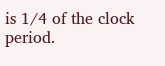is 1/4 of the clock period.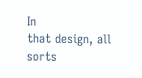In
that design, all sorts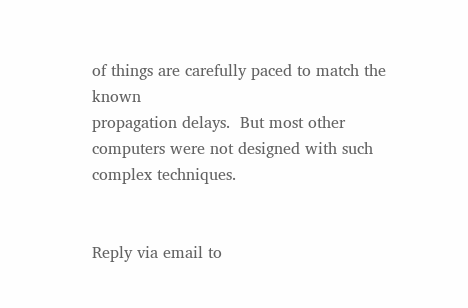of things are carefully paced to match the known
propagation delays.  But most other computers were not designed with such
complex techniques.


Reply via email to